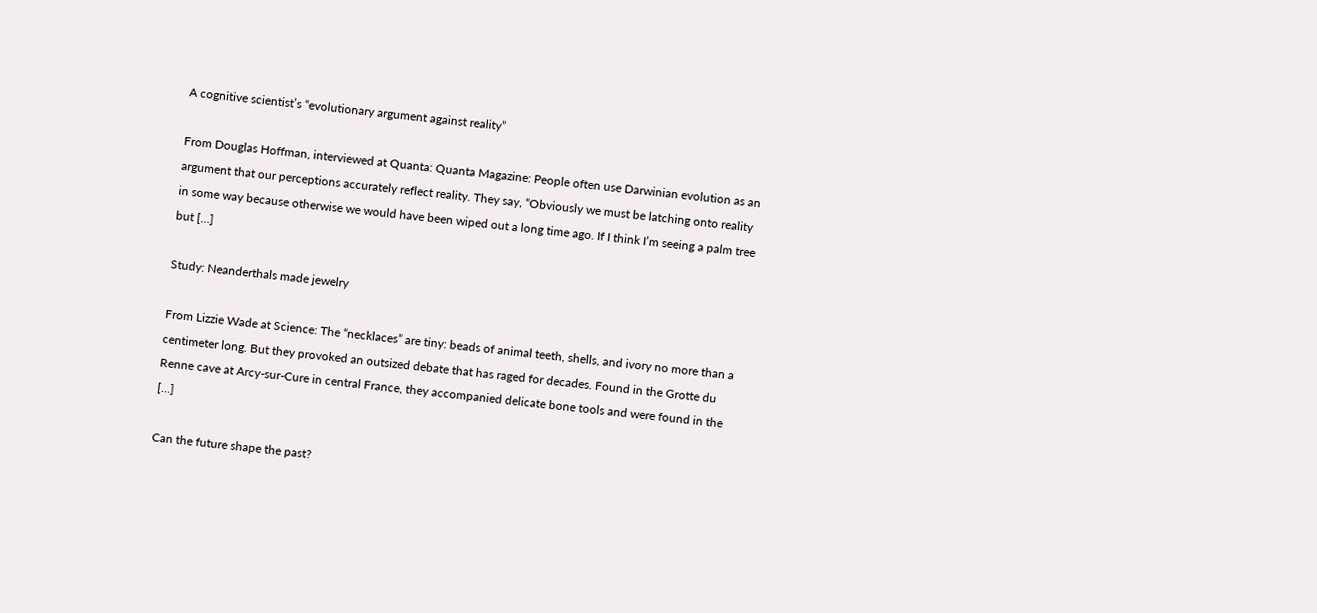A cognitive scientist’s “evolutionary argument against reality”

From Douglas Hoffman, interviewed at Quanta: Quanta Magazine: People often use Darwinian evolution as an argument that our perceptions accurately reflect reality. They say, “Obviously we must be latching onto reality in some way because otherwise we would have been wiped out a long time ago. If I think I’m seeing a palm tree but […]

Study: Neanderthals made jewelry

From Lizzie Wade at Science: The “necklaces” are tiny: beads of animal teeth, shells, and ivory no more than a centimeter long. But they provoked an outsized debate that has raged for decades. Found in the Grotte du Renne cave at Arcy-sur-Cure in central France, they accompanied delicate bone tools and were found in the […]

Can the future shape the past?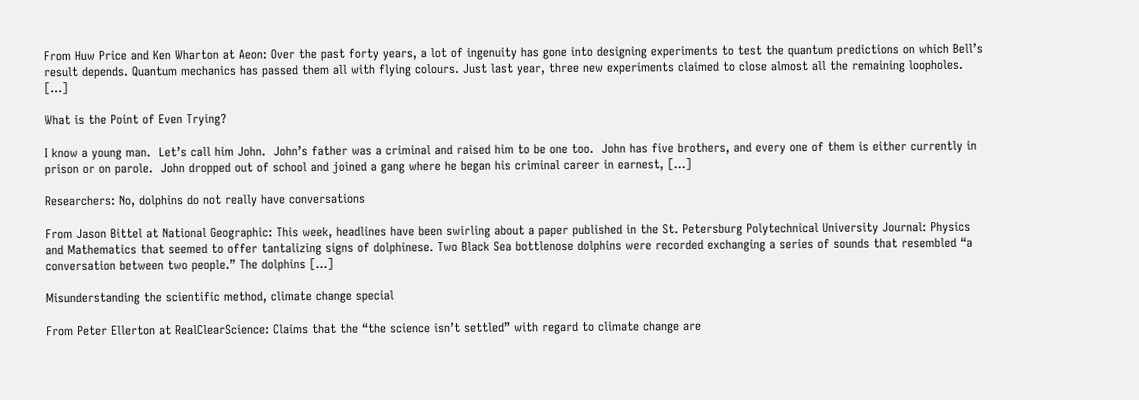From Huw Price and Ken Wharton at Aeon: Over the past forty years, a lot of ingenuity has gone into designing experiments to test the quantum predictions on which Bell’s result depends. Quantum mechanics has passed them all with flying colours. Just last year, three new experiments claimed to close almost all the remaining loopholes. […]

What is the Point of Even Trying?

I know a young man.  Let’s call him John.  John’s father was a criminal and raised him to be one too.  John has five brothers, and every one of them is either currently in prison or on parole.  John dropped out of school and joined a gang where he began his criminal career in earnest, […]

Researchers: No, dolphins do not really have conversations

From Jason Bittel at National Geographic: This week, headlines have been swirling about a paper published in the St. Petersburg Polytechnical University Journal: Physics and Mathematics that seemed to offer tantalizing signs of dolphinese. Two Black Sea bottlenose dolphins were recorded exchanging a series of sounds that resembled “a conversation between two people.” The dolphins […]

Misunderstanding the scientific method, climate change special

From Peter Ellerton at RealClearScience: Claims that the “the science isn’t settled” with regard to climate change are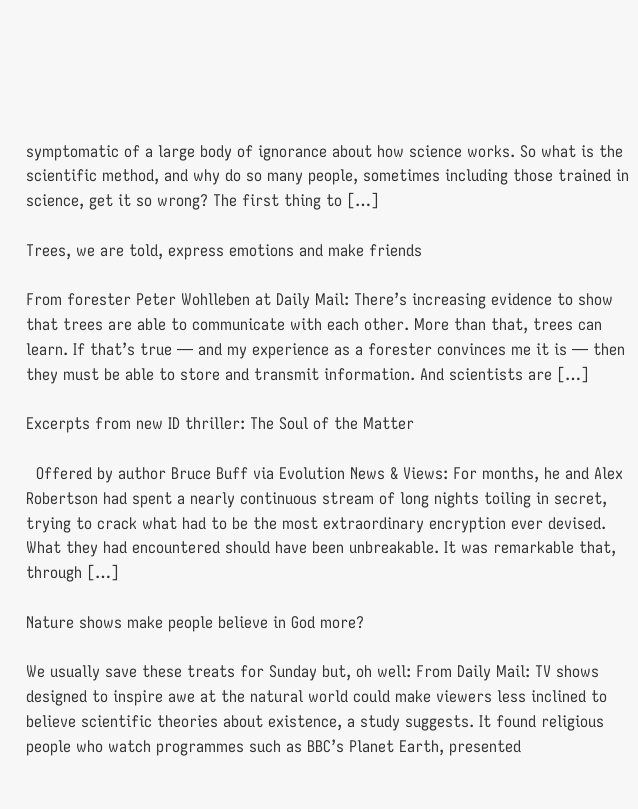symptomatic of a large body of ignorance about how science works. So what is the scientific method, and why do so many people, sometimes including those trained in science, get it so wrong? The first thing to […]

Trees, we are told, express emotions and make friends

From forester Peter Wohlleben at Daily Mail: There’s increasing evidence to show that trees are able to communicate with each other. More than that, trees can learn. If that’s true — and my experience as a forester convinces me it is — then they must be able to store and transmit information. And scientists are […]

Excerpts from new ID thriller: The Soul of the Matter

  Offered by author Bruce Buff via Evolution News & Views: For months, he and Alex Robertson had spent a nearly continuous stream of long nights toiling in secret, trying to crack what had to be the most extraordinary encryption ever devised. What they had encountered should have been unbreakable. It was remarkable that, through […]

Nature shows make people believe in God more?

We usually save these treats for Sunday but, oh well: From Daily Mail: TV shows designed to inspire awe at the natural world could make viewers less inclined to believe scientific theories about existence, a study suggests. It found religious people who watch programmes such as BBC’s Planet Earth, presented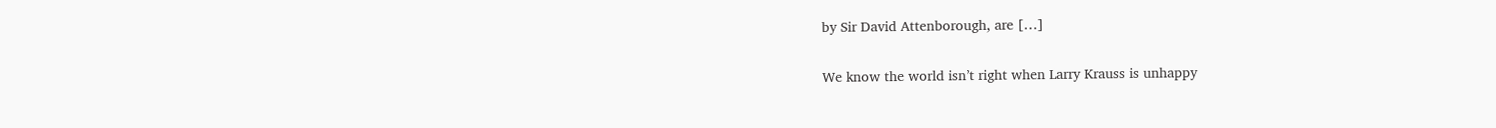by Sir David Attenborough, are […]

We know the world isn’t right when Larry Krauss is unhappy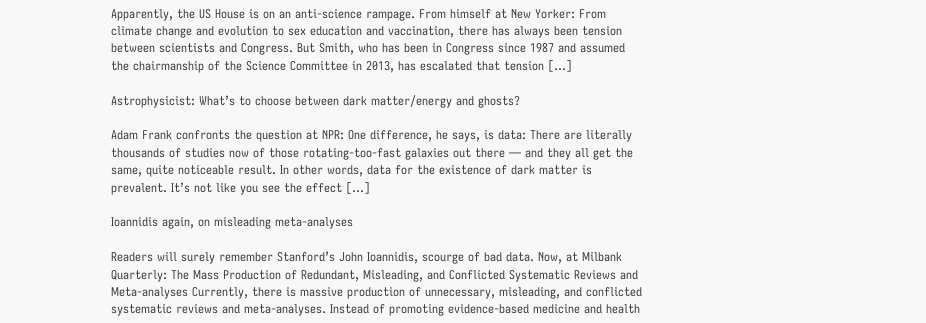Apparently, the US House is on an anti-science rampage. From himself at New Yorker: From climate change and evolution to sex education and vaccination, there has always been tension between scientists and Congress. But Smith, who has been in Congress since 1987 and assumed the chairmanship of the Science Committee in 2013, has escalated that tension […]

Astrophysicist: What’s to choose between dark matter/energy and ghosts?

Adam Frank confronts the question at NPR: One difference, he says, is data: There are literally thousands of studies now of those rotating-too-fast galaxies out there — and they all get the same, quite noticeable result. In other words, data for the existence of dark matter is prevalent. It’s not like you see the effect […]

Ioannidis again, on misleading meta-analyses

Readers will surely remember Stanford’s John Ioannidis, scourge of bad data. Now, at Milbank Quarterly: The Mass Production of Redundant, Misleading, and Conflicted Systematic Reviews and Meta-analyses Currently, there is massive production of unnecessary, misleading, and conflicted systematic reviews and meta-analyses. Instead of promoting evidence-based medicine and health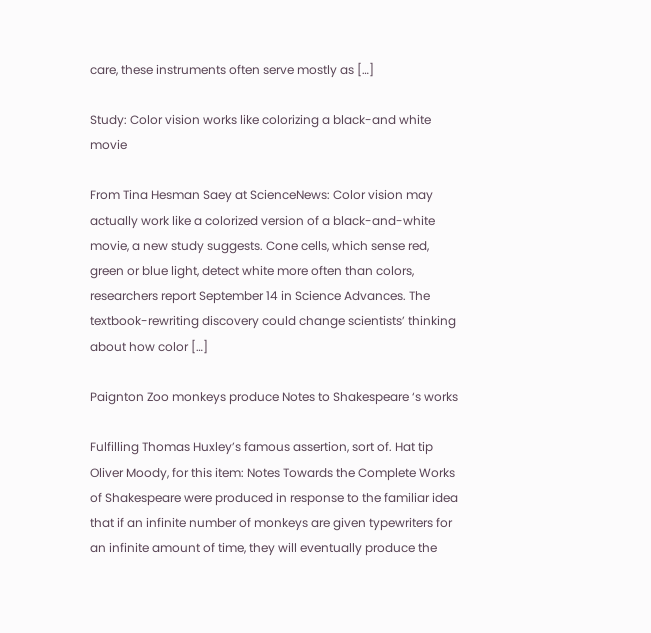care, these instruments often serve mostly as […]

Study: Color vision works like colorizing a black-and white movie

From Tina Hesman Saey at ScienceNews: Color vision may actually work like a colorized version of a black-and-white movie, a new study suggests. Cone cells, which sense red, green or blue light, detect white more often than colors, researchers report September 14 in Science Advances. The textbook-rewriting discovery could change scientists’ thinking about how color […]

Paignton Zoo monkeys produce Notes to Shakespeare ‘s works

Fulfilling Thomas Huxley’s famous assertion, sort of. Hat tip Oliver Moody, for this item: Notes Towards the Complete Works of Shakespeare were produced in response to the familiar idea that if an infinite number of monkeys are given typewriters for an infinite amount of time, they will eventually produce the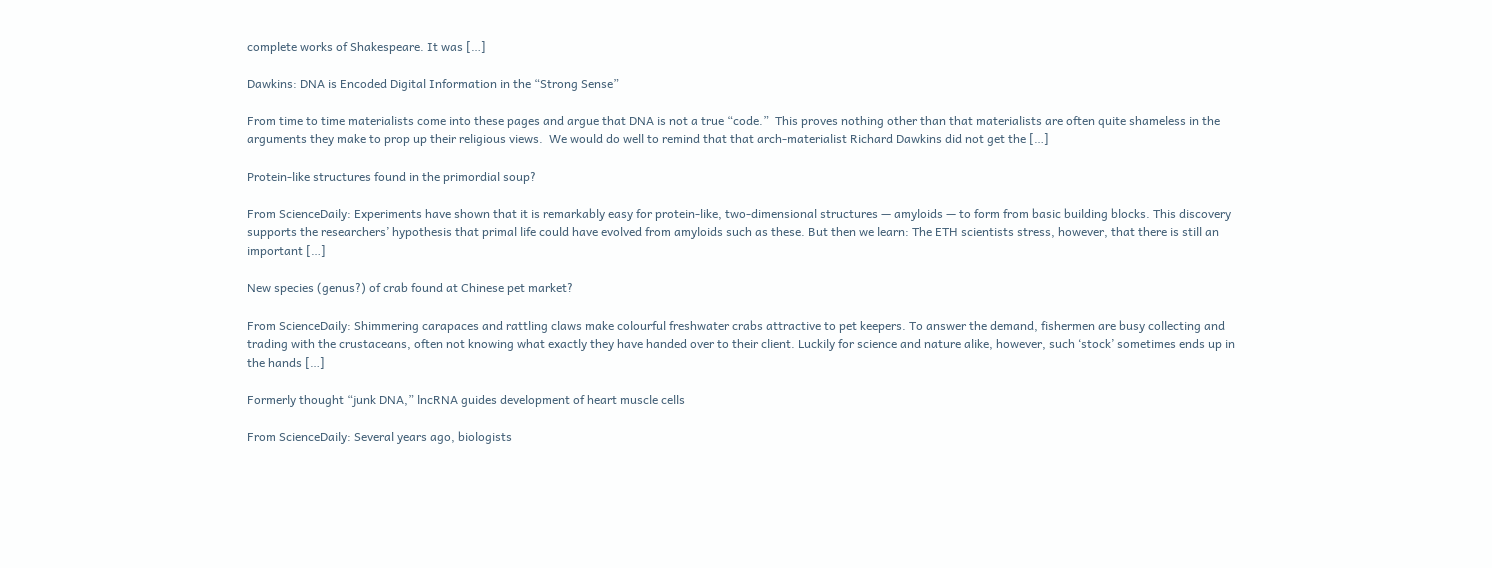complete works of Shakespeare. It was […]

Dawkins: DNA is Encoded Digital Information in the “Strong Sense”

From time to time materialists come into these pages and argue that DNA is not a true “code.”  This proves nothing other than that materialists are often quite shameless in the arguments they make to prop up their religious views.  We would do well to remind that that arch-materialist Richard Dawkins did not get the […]

Protein-like structures found in the primordial soup?

From ScienceDaily: Experiments have shown that it is remarkably easy for protein-like, two-dimensional structures — amyloids — to form from basic building blocks. This discovery supports the researchers’ hypothesis that primal life could have evolved from amyloids such as these. But then we learn: The ETH scientists stress, however, that there is still an important […]

New species (genus?) of crab found at Chinese pet market?

From ScienceDaily: Shimmering carapaces and rattling claws make colourful freshwater crabs attractive to pet keepers. To answer the demand, fishermen are busy collecting and trading with the crustaceans, often not knowing what exactly they have handed over to their client. Luckily for science and nature alike, however, such ‘stock’ sometimes ends up in the hands […]

Formerly thought “junk DNA,” lncRNA guides development of heart muscle cells

From ScienceDaily: Several years ago, biologists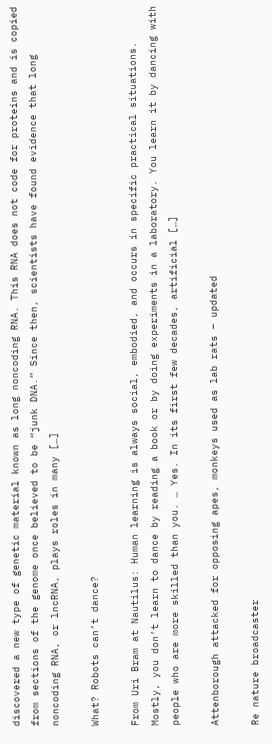discovered a new type of genetic material known as long noncoding RNA. This RNA does not code for proteins and is copied from sections of the genome once believed to be “junk DNA.” Since then, scientists have found evidence that long noncoding RNA, or lncRNA, plays roles in many […]

What? Robots can’t dance?

From Uri Bram at Nautilus: Human learning is always social, embodied, and occurs in specific practical situations. Mostly, you don’t learn to dance by reading a book or by doing experiments in a laboratory. You learn it by dancing with people who are more skilled than you. … Yes. In its first few decades, artificial […]

Attenborough attacked for opposing apes, monkeys used as lab rats – updated

Re nature broadcaster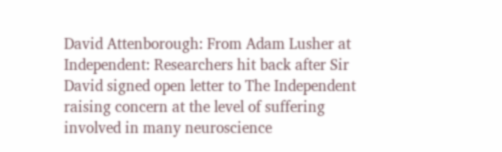David Attenborough: From Adam Lusher at Independent: Researchers hit back after Sir David signed open letter to The Independent raising concern at the level of suffering involved in many neuroscience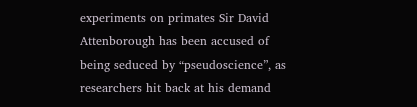experiments on primates Sir David Attenborough has been accused of being seduced by “pseudoscience”, as researchers hit back at his demand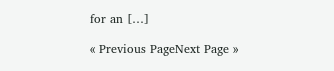for an […]

« Previous PageNext Page »